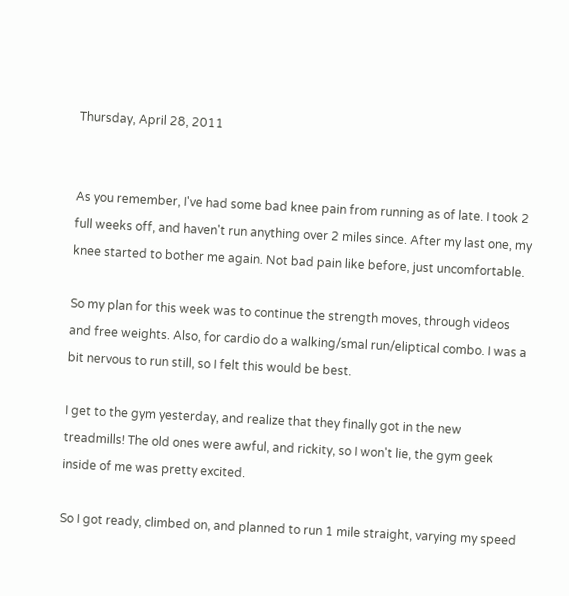Thursday, April 28, 2011


As you remember, I've had some bad knee pain from running as of late. I took 2 full weeks off, and haven't run anything over 2 miles since. After my last one, my knee started to bother me again. Not bad pain like before, just uncomfortable.

So my plan for this week was to continue the strength moves, through videos and free weights. Also, for cardio do a walking/smal run/eliptical combo. I was a bit nervous to run still, so I felt this would be best.

I get to the gym yesterday, and realize that they finally got in the new treadmills! The old ones were awful, and rickity, so I won't lie, the gym geek inside of me was pretty excited.

So I got ready, climbed on, and planned to run 1 mile straight, varying my speed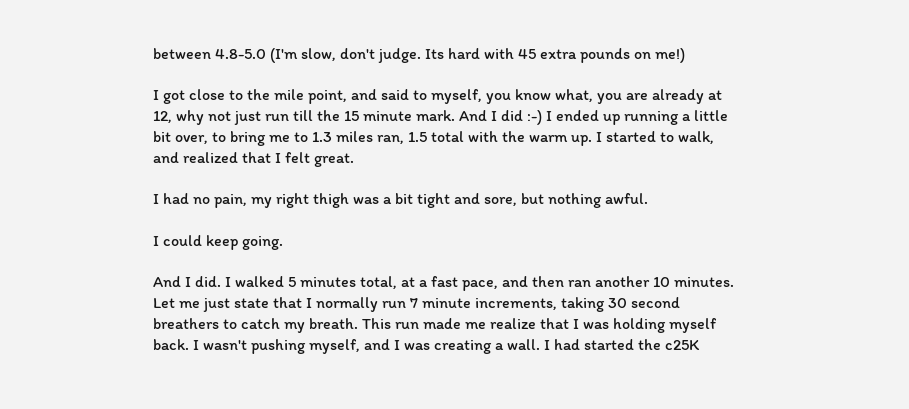between 4.8-5.0 (I'm slow, don't judge. Its hard with 45 extra pounds on me!)

I got close to the mile point, and said to myself, you know what, you are already at 12, why not just run till the 15 minute mark. And I did :-) I ended up running a little bit over, to bring me to 1.3 miles ran, 1.5 total with the warm up. I started to walk, and realized that I felt great.

I had no pain, my right thigh was a bit tight and sore, but nothing awful.

I could keep going.

And I did. I walked 5 minutes total, at a fast pace, and then ran another 10 minutes. Let me just state that I normally run 7 minute increments, taking 30 second breathers to catch my breath. This run made me realize that I was holding myself back. I wasn't pushing myself, and I was creating a wall. I had started the c25K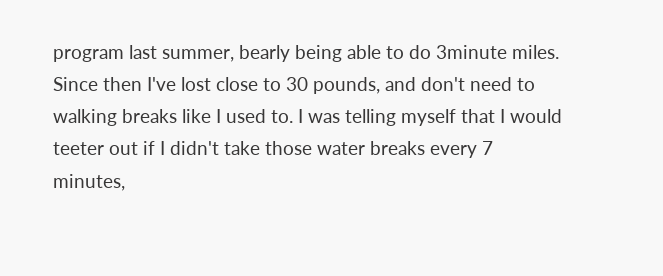program last summer, bearly being able to do 3minute miles. Since then I've lost close to 30 pounds, and don't need to walking breaks like I used to. I was telling myself that I would teeter out if I didn't take those water breaks every 7 minutes,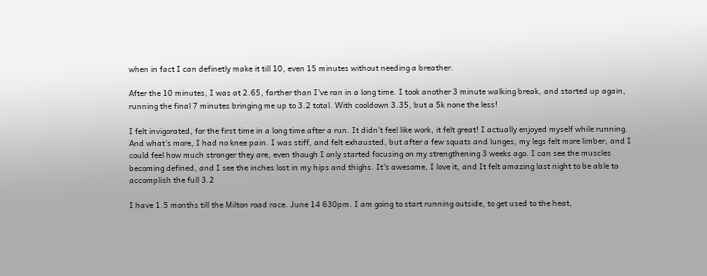when in fact I can definetly make it till 10, even 15 minutes without needing a breather.

After the 10 minutes, I was at 2.65, farther than I've ran in a long time. I took another 3 minute walking break, and started up again, running the final 7 minutes bringing me up to 3.2 total. With cooldown 3.35, but a 5k none the less!

I felt invigorated, for the first time in a long time after a run. It didn't feel like work, it felt great! I actually enjoyed myself while running. And what's more, I had no knee pain. I was stiff, and felt exhausted, but after a few squats and lunges, my legs felt more limber, and I could feel how much stronger they are, even though I only started focusing on my strengthening 3 weeks ago. I can see the muscles becoming defined, and I see the inches lost in my hips and thighs. It's awesome, I love it, and It felt amazing last night to be able to accomplish the full 3.2

I have 1.5 months till the Milton road race. June 14 630pm. I am going to start running outside, to get used to the heat,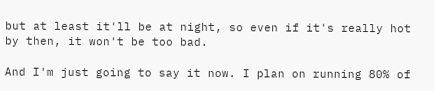but at least it'll be at night, so even if it's really hot by then, it won't be too bad.

And I'm just going to say it now. I plan on running 80% of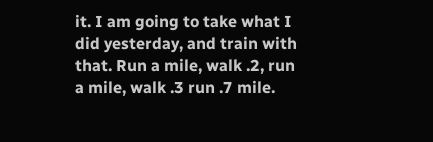it. I am going to take what I did yesterday, and train with that. Run a mile, walk .2, run a mile, walk .3 run .7 mile.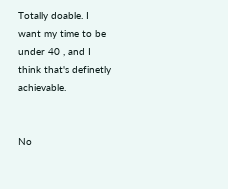Totally doable. I want my time to be under 40 , and I think that's definetly achievable.


No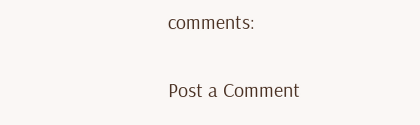comments:

Post a Comment